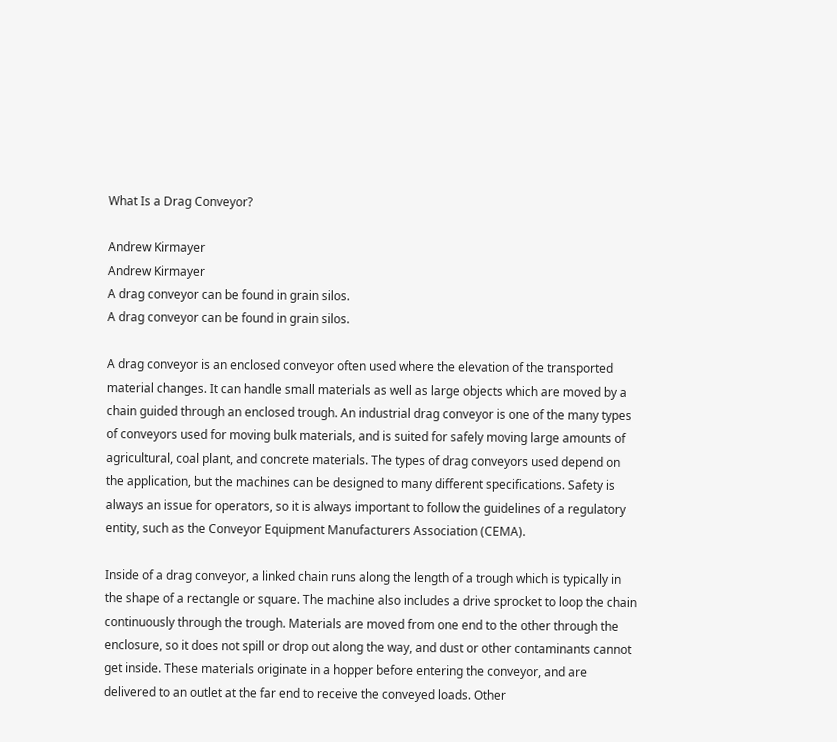What Is a Drag Conveyor?

Andrew Kirmayer
Andrew Kirmayer
A drag conveyor can be found in grain silos.
A drag conveyor can be found in grain silos.

A drag conveyor is an enclosed conveyor often used where the elevation of the transported material changes. It can handle small materials as well as large objects which are moved by a chain guided through an enclosed trough. An industrial drag conveyor is one of the many types of conveyors used for moving bulk materials, and is suited for safely moving large amounts of agricultural, coal plant, and concrete materials. The types of drag conveyors used depend on the application, but the machines can be designed to many different specifications. Safety is always an issue for operators, so it is always important to follow the guidelines of a regulatory entity, such as the Conveyor Equipment Manufacturers Association (CEMA).

Inside of a drag conveyor, a linked chain runs along the length of a trough which is typically in the shape of a rectangle or square. The machine also includes a drive sprocket to loop the chain continuously through the trough. Materials are moved from one end to the other through the enclosure, so it does not spill or drop out along the way, and dust or other contaminants cannot get inside. These materials originate in a hopper before entering the conveyor, and are delivered to an outlet at the far end to receive the conveyed loads. Other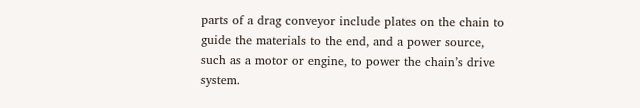parts of a drag conveyor include plates on the chain to guide the materials to the end, and a power source, such as a motor or engine, to power the chain’s drive system.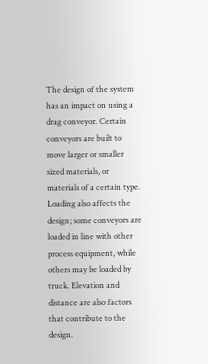The design of the system has an impact on using a drag conveyor. Certain conveyors are built to move larger or smaller sized materials, or materials of a certain type. Loading also affects the design; some conveyors are loaded in line with other process equipment, while others may be loaded by truck. Elevation and distance are also factors that contribute to the design.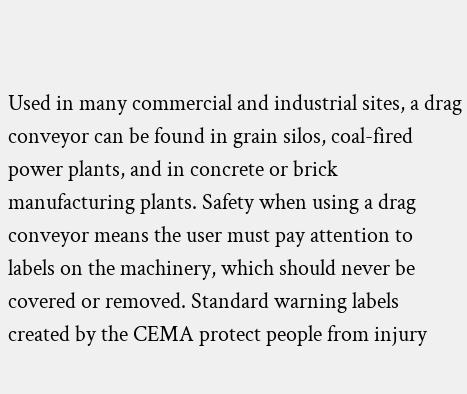Used in many commercial and industrial sites, a drag conveyor can be found in grain silos, coal-fired power plants, and in concrete or brick manufacturing plants. Safety when using a drag conveyor means the user must pay attention to labels on the machinery, which should never be covered or removed. Standard warning labels created by the CEMA protect people from injury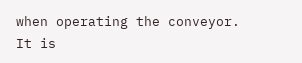when operating the conveyor. It is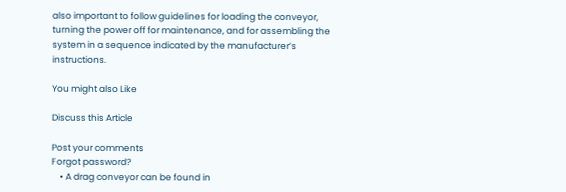also important to follow guidelines for loading the conveyor, turning the power off for maintenance, and for assembling the system in a sequence indicated by the manufacturer’s instructions.

You might also Like

Discuss this Article

Post your comments
Forgot password?
    • A drag conveyor can be found in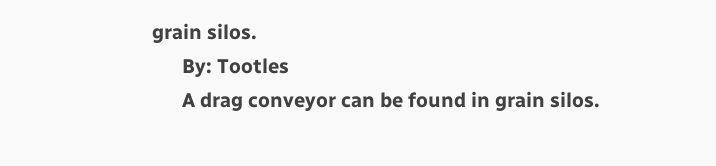grain silos.
      By: Tootles
      A drag conveyor can be found in grain silos.